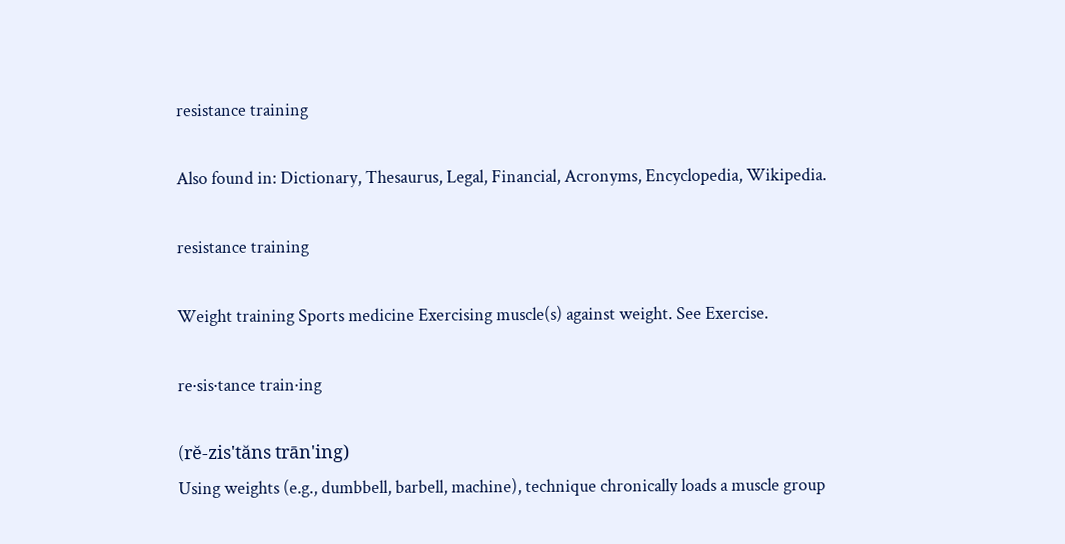resistance training

Also found in: Dictionary, Thesaurus, Legal, Financial, Acronyms, Encyclopedia, Wikipedia.

resistance training

Weight training Sports medicine Exercising muscle(s) against weight. See Exercise.

re·sis·tance train·ing

(rĕ-zis'tăns trān'ing)
Using weights (e.g., dumbbell, barbell, machine), technique chronically loads a muscle group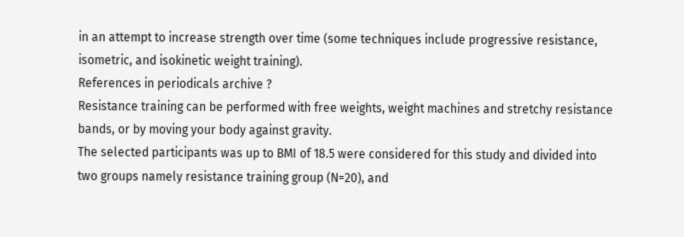in an attempt to increase strength over time (some techniques include progressive resistance, isometric, and isokinetic weight training).
References in periodicals archive ?
Resistance training can be performed with free weights, weight machines and stretchy resistance bands, or by moving your body against gravity.
The selected participants was up to BMI of 18.5 were considered for this study and divided into two groups namely resistance training group (N=20), and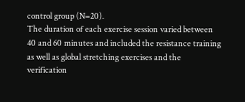control group (N=20).
The duration of each exercise session varied between 40 and 60 minutes and included the resistance training as well as global stretching exercises and the verification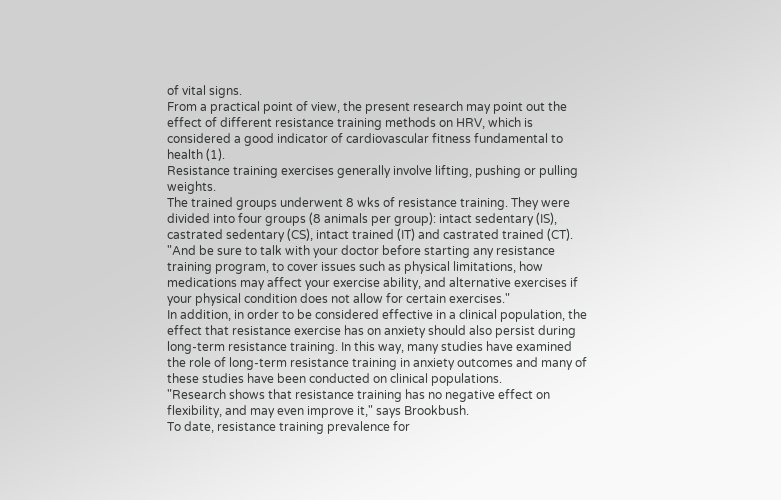of vital signs.
From a practical point of view, the present research may point out the effect of different resistance training methods on HRV, which is considered a good indicator of cardiovascular fitness fundamental to health (1).
Resistance training exercises generally involve lifting, pushing or pulling weights.
The trained groups underwent 8 wks of resistance training. They were divided into four groups (8 animals per group): intact sedentary (IS), castrated sedentary (CS), intact trained (IT) and castrated trained (CT).
"And be sure to talk with your doctor before starting any resistance training program, to cover issues such as physical limitations, how medications may affect your exercise ability, and alternative exercises if your physical condition does not allow for certain exercises."
In addition, in order to be considered effective in a clinical population, the effect that resistance exercise has on anxiety should also persist during long-term resistance training. In this way, many studies have examined the role of long-term resistance training in anxiety outcomes and many of these studies have been conducted on clinical populations.
"Research shows that resistance training has no negative effect on flexibility, and may even improve it," says Brookbush.
To date, resistance training prevalence for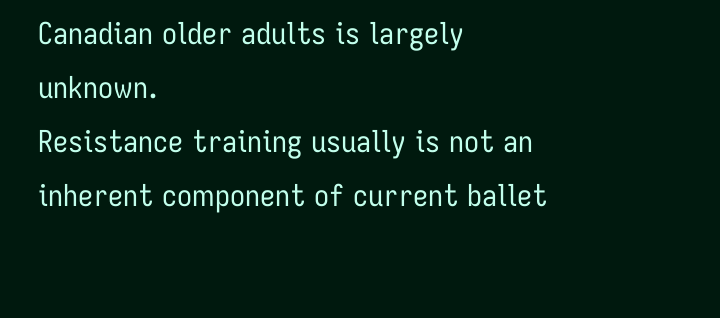Canadian older adults is largely unknown.
Resistance training usually is not an inherent component of current ballet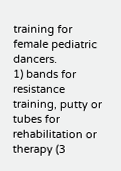training for female pediatric dancers.
1) bands for resistance training, putty or tubes for rehabilitation or therapy (3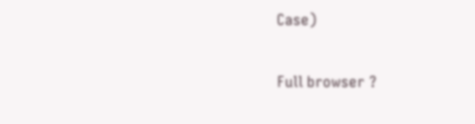Case)

Full browser ?